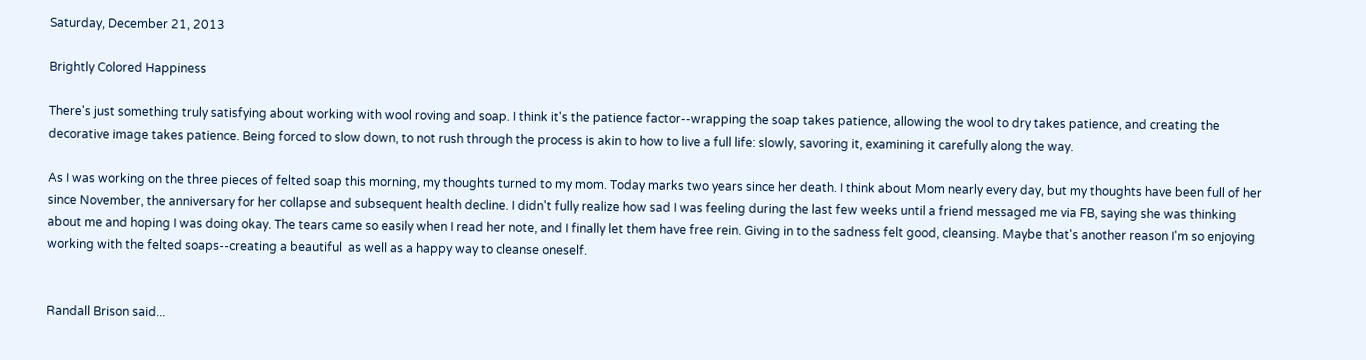Saturday, December 21, 2013

Brightly Colored Happiness

There's just something truly satisfying about working with wool roving and soap. I think it's the patience factor--wrapping the soap takes patience, allowing the wool to dry takes patience, and creating the decorative image takes patience. Being forced to slow down, to not rush through the process is akin to how to live a full life: slowly, savoring it, examining it carefully along the way.

As I was working on the three pieces of felted soap this morning, my thoughts turned to my mom. Today marks two years since her death. I think about Mom nearly every day, but my thoughts have been full of her since November, the anniversary for her collapse and subsequent health decline. I didn't fully realize how sad I was feeling during the last few weeks until a friend messaged me via FB, saying she was thinking about me and hoping I was doing okay. The tears came so easily when I read her note, and I finally let them have free rein. Giving in to the sadness felt good, cleansing. Maybe that's another reason I'm so enjoying working with the felted soaps--creating a beautiful  as well as a happy way to cleanse oneself.


Randall Brison said...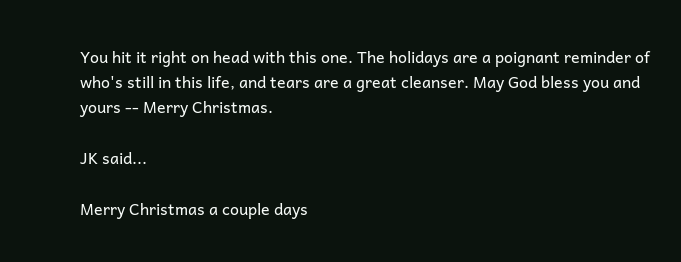You hit it right on head with this one. The holidays are a poignant reminder of who's still in this life, and tears are a great cleanser. May God bless you and yours -- Merry Christmas.

JK said...

Merry Christmas a couple days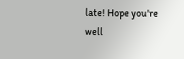late! Hope you're well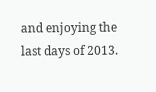and enjoying the last days of 2013.